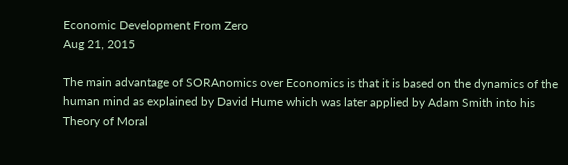Economic Development From Zero
Aug 21, 2015

The main advantage of SORAnomics over Economics is that it is based on the dynamics of the human mind as explained by David Hume which was later applied by Adam Smith into his Theory of Moral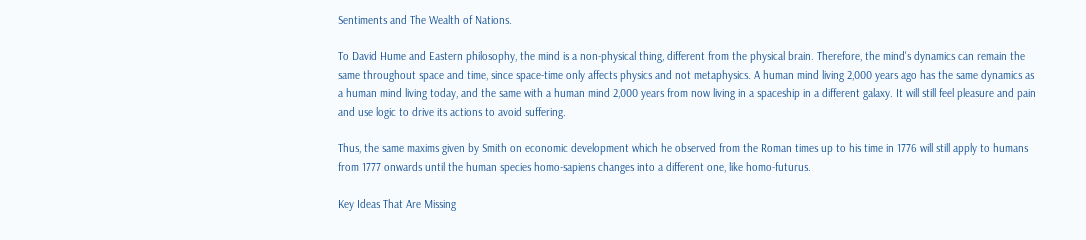Sentiments and The Wealth of Nations.

To David Hume and Eastern philosophy, the mind is a non-physical thing, different from the physical brain. Therefore, the mind's dynamics can remain the same throughout space and time, since space-time only affects physics and not metaphysics. A human mind living 2,000 years ago has the same dynamics as a human mind living today, and the same with a human mind 2,000 years from now living in a spaceship in a different galaxy. It will still feel pleasure and pain and use logic to drive its actions to avoid suffering.

Thus, the same maxims given by Smith on economic development which he observed from the Roman times up to his time in 1776 will still apply to humans from 1777 onwards until the human species homo-sapiens changes into a different one, like homo-futurus.

Key Ideas That Are Missing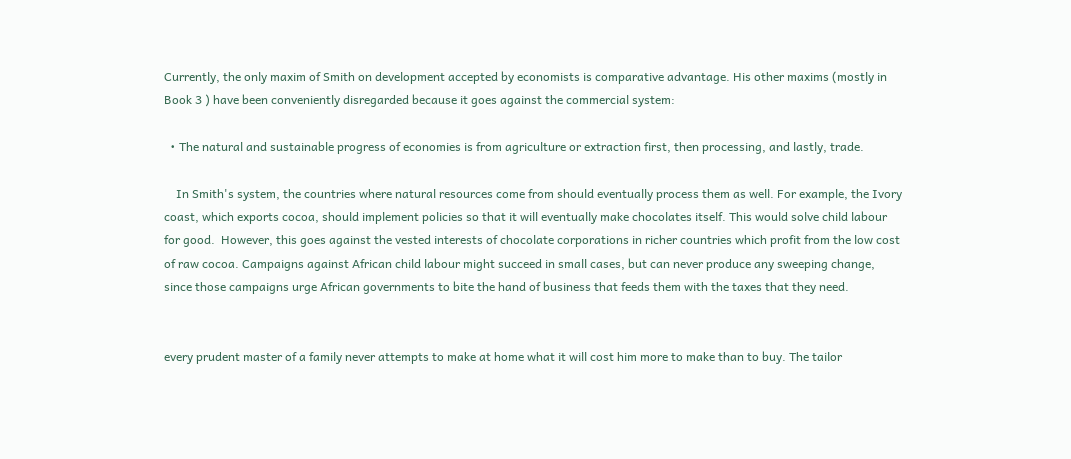Currently, the only maxim of Smith on development accepted by economists is comparative advantage. His other maxims (mostly in Book 3 ) have been conveniently disregarded because it goes against the commercial system:

  • The natural and sustainable progress of economies is from agriculture or extraction first, then processing, and lastly, trade.

    In Smith's system, the countries where natural resources come from should eventually process them as well. For example, the Ivory coast, which exports cocoa, should implement policies so that it will eventually make chocolates itself. This would solve child labour for good.  However, this goes against the vested interests of chocolate corporations in richer countries which profit from the low cost of raw cocoa. Campaigns against African child labour might succeed in small cases, but can never produce any sweeping change, since those campaigns urge African governments to bite the hand of business that feeds them with the taxes that they need.


every prudent master of a family never attempts to make at home what it will cost him more to make than to buy. The tailor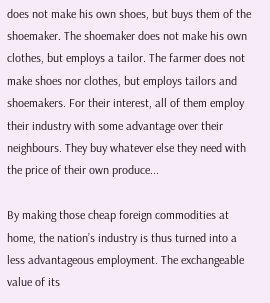does not make his own shoes, but buys them of the shoemaker. The shoemaker does not make his own clothes, but employs a tailor. The farmer does not make shoes nor clothes, but employs tailors and shoemakers. For their interest, all of them employ their industry with some advantage over their neighbours. They buy whatever else they need with the price of their own produce...

By making those cheap foreign commodities at home, the nation’s industry is thus turned into a less advantageous employment. The exchangeable value of its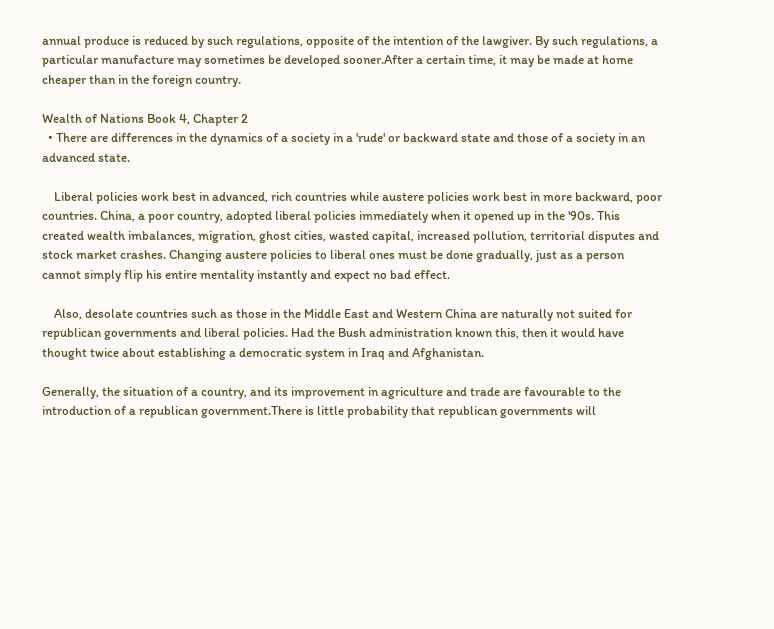annual produce is reduced by such regulations, opposite of the intention of the lawgiver. By such regulations, a particular manufacture may sometimes be developed sooner.After a certain time, it may be made at home cheaper than in the foreign country.

Wealth of Nations Book 4, Chapter 2
  • There are differences in the dynamics of a society in a 'rude' or backward state and those of a society in an advanced state.

    Liberal policies work best in advanced, rich countries while austere policies work best in more backward, poor countries. China, a poor country, adopted liberal policies immediately when it opened up in the '90s. This created wealth imbalances, migration, ghost cities, wasted capital, increased pollution, territorial disputes and stock market crashes. Changing austere policies to liberal ones must be done gradually, just as a person cannot simply flip his entire mentality instantly and expect no bad effect.

    Also, desolate countries such as those in the Middle East and Western China are naturally not suited for republican governments and liberal policies. Had the Bush administration known this, then it would have thought twice about establishing a democratic system in Iraq and Afghanistan.

Generally, the situation of a country, and its improvement in agriculture and trade are favourable to the introduction of a republican government.There is little probability that republican governments will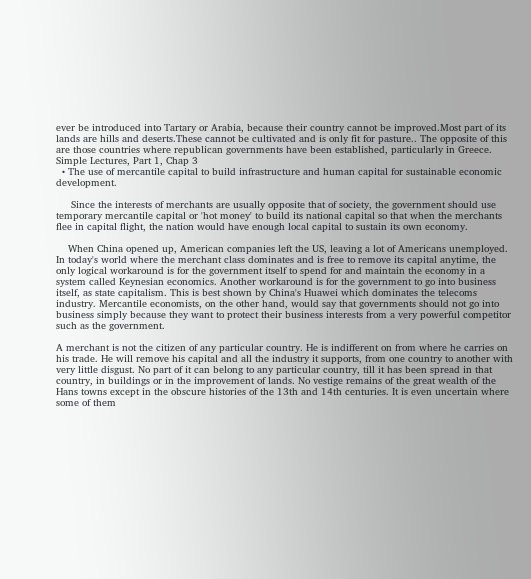ever be introduced into Tartary or Arabia, because their country cannot be improved.Most part of its lands are hills and deserts.These cannot be cultivated and is only fit for pasture.. The opposite of this are those countries where republican governments have been established, particularly in Greece.
Simple Lectures, Part 1, Chap 3
  • The use of mercantile capital to build infrastructure and human capital for sustainable economic development.

     Since the interests of merchants are usually opposite that of society, the government should use temporary mercantile capital or 'hot money' to build its national capital so that when the merchants flee in capital flight, the nation would have enough local capital to sustain its own economy.

    When China opened up, American companies left the US, leaving a lot of Americans unemployed. In today's world where the merchant class dominates and is free to remove its capital anytime, the only logical workaround is for the government itself to spend for and maintain the economy in a system called Keynesian economics. Another workaround is for the government to go into business itself, as state capitalism. This is best shown by China's Huawei which dominates the telecoms industry. Mercantile economists, on the other hand, would say that governments should not go into business simply because they want to protect their business interests from a very powerful competitor such as the government.

A merchant is not the citizen of any particular country. He is indifferent on from where he carries on his trade. He will remove his capital and all the industry it supports, from one country to another with very little disgust. No part of it can belong to any particular country, till it has been spread in that country, in buildings or in the improvement of lands. No vestige remains of the great wealth of the Hans towns except in the obscure histories of the 13th and 14th centuries. It is even uncertain where some of them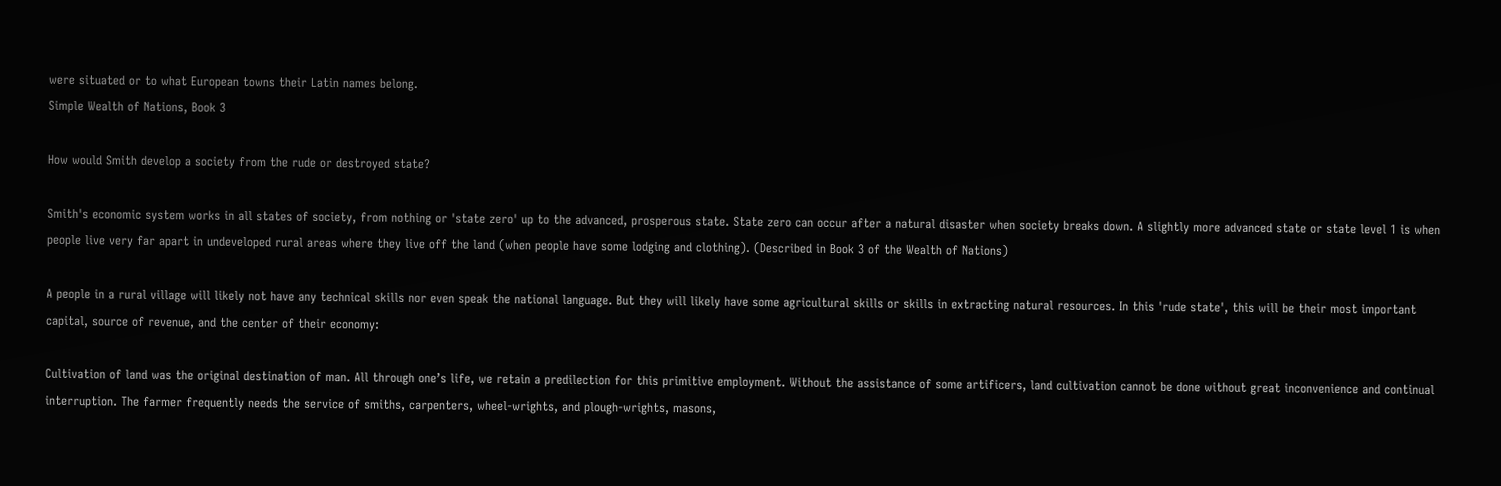were situated or to what European towns their Latin names belong.
Simple Wealth of Nations, Book 3

How would Smith develop a society from the rude or destroyed state?

Smith's economic system works in all states of society, from nothing or 'state zero' up to the advanced, prosperous state. State zero can occur after a natural disaster when society breaks down. A slightly more advanced state or state level 1 is when people live very far apart in undeveloped rural areas where they live off the land (when people have some lodging and clothing). (Described in Book 3 of the Wealth of Nations)

A people in a rural village will likely not have any technical skills nor even speak the national language. But they will likely have some agricultural skills or skills in extracting natural resources. In this 'rude state', this will be their most important capital, source of revenue, and the center of their economy:

Cultivation of land was the original destination of man. All through one’s life, we retain a predilection for this primitive employment. Without the assistance of some artificers, land cultivation cannot be done without great inconvenience and continual interruption. The farmer frequently needs the service of smiths, carpenters, wheel-wrights, and plough-wrights, masons,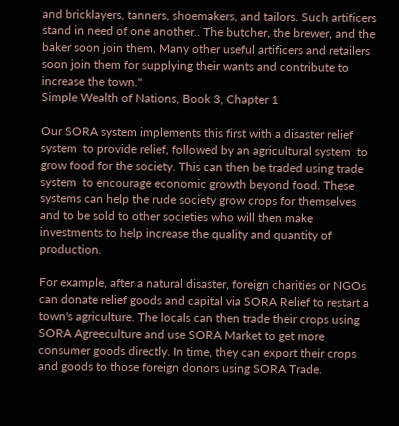and bricklayers, tanners, shoemakers, and tailors. Such artificers stand in need of one another.. The butcher, the brewer, and the baker soon join them. Many other useful artificers and retailers soon join them for supplying their wants and contribute to increase the town."
Simple Wealth of Nations, Book 3, Chapter 1

Our SORA system implements this first with a disaster relief system  to provide relief, followed by an agricultural system  to grow food for the society. This can then be traded using trade system  to encourage economic growth beyond food. These systems can help the rude society grow crops for themselves and to be sold to other societies who will then make investments to help increase the quality and quantity of production.

For example, after a natural disaster, foreign charities or NGOs can donate relief goods and capital via SORA Relief to restart a town's agriculture. The locals can then trade their crops using SORA Agreeculture and use SORA Market to get more consumer goods directly. In time, they can export their crops and goods to those foreign donors using SORA Trade.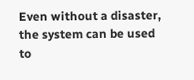Even without a disaster, the system can be used to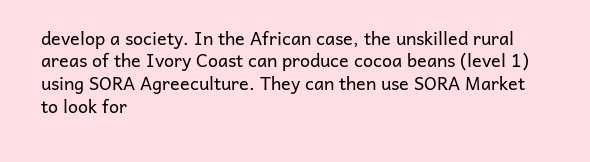develop a society. In the African case, the unskilled rural areas of the Ivory Coast can produce cocoa beans (level 1) using SORA Agreeculture. They can then use SORA Market to look for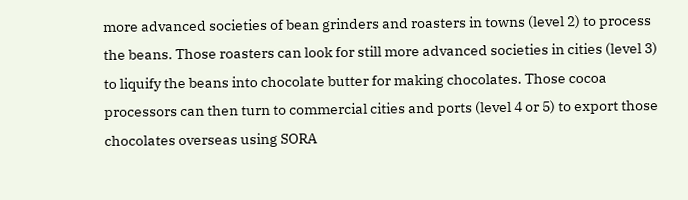more advanced societies of bean grinders and roasters in towns (level 2) to process the beans. Those roasters can look for still more advanced societies in cities (level 3) to liquify the beans into chocolate butter for making chocolates. Those cocoa processors can then turn to commercial cities and ports (level 4 or 5) to export those chocolates overseas using SORA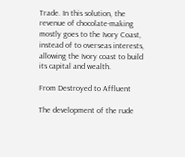Trade. In this solution, the revenue of chocolate-making mostly goes to the Ivory Coast, instead of to overseas interests, allowing the Ivory coast to build its capital and wealth.

From Destroyed to Affluent

The development of the rude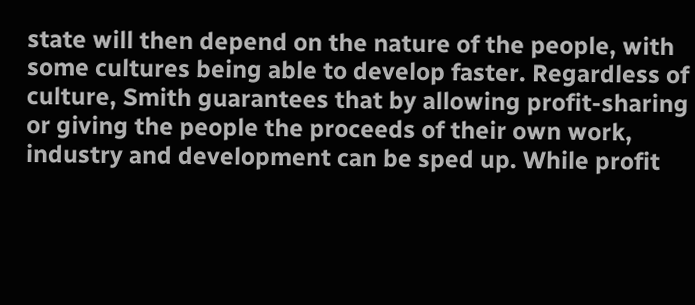state will then depend on the nature of the people, with some cultures being able to develop faster. Regardless of culture, Smith guarantees that by allowing profit-sharing or giving the people the proceeds of their own work, industry and development can be sped up. While profit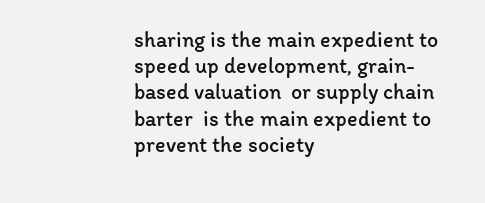sharing is the main expedient to speed up development, grain-based valuation  or supply chain barter  is the main expedient to prevent the society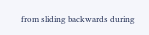from sliding backwards during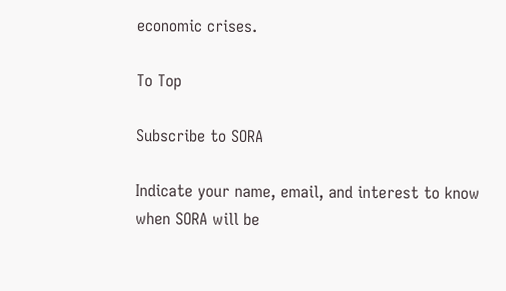economic crises.

To Top

Subscribe to SORA

Indicate your name, email, and interest to know when SORA will be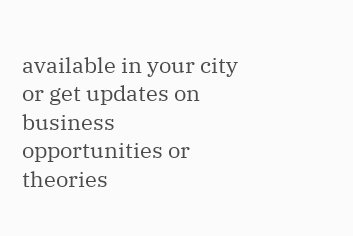available in your city or get updates on business opportunities or theories